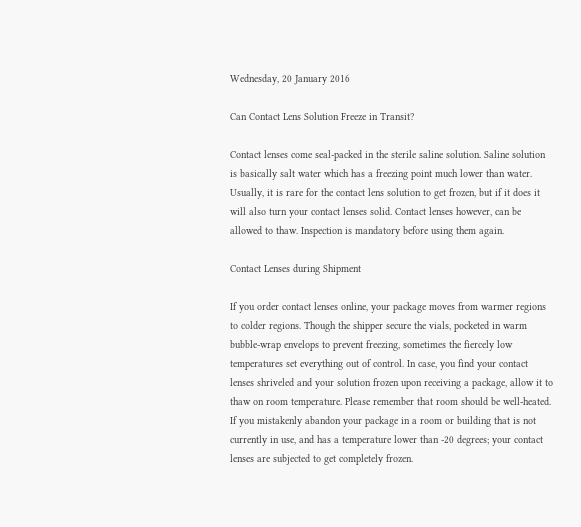Wednesday, 20 January 2016

Can Contact Lens Solution Freeze in Transit?

Contact lenses come seal-packed in the sterile saline solution. Saline solution is basically salt water which has a freezing point much lower than water. Usually, it is rare for the contact lens solution to get frozen, but if it does it will also turn your contact lenses solid. Contact lenses however, can be allowed to thaw. Inspection is mandatory before using them again.

Contact Lenses during Shipment

If you order contact lenses online, your package moves from warmer regions to colder regions. Though the shipper secure the vials, pocketed in warm bubble-wrap envelops to prevent freezing, sometimes the fiercely low temperatures set everything out of control. In case, you find your contact lenses shriveled and your solution frozen upon receiving a package, allow it to thaw on room temperature. Please remember that room should be well-heated. If you mistakenly abandon your package in a room or building that is not currently in use, and has a temperature lower than -20 degrees; your contact lenses are subjected to get completely frozen.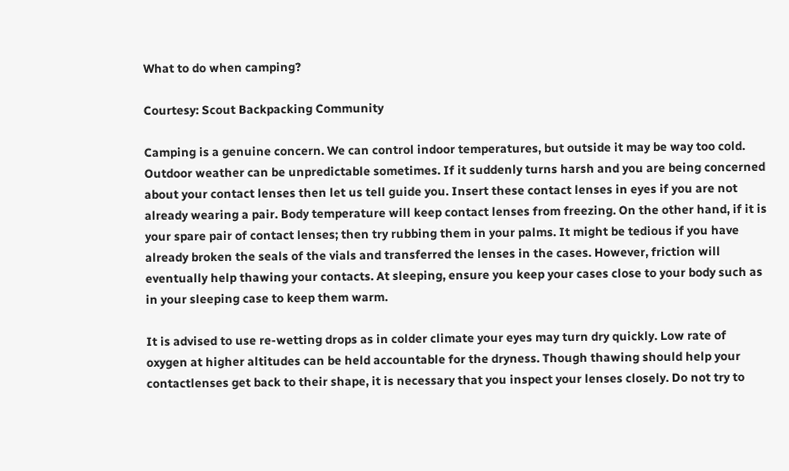What to do when camping?

Courtesy: Scout Backpacking Community

Camping is a genuine concern. We can control indoor temperatures, but outside it may be way too cold. Outdoor weather can be unpredictable sometimes. If it suddenly turns harsh and you are being concerned about your contact lenses then let us tell guide you. Insert these contact lenses in eyes if you are not already wearing a pair. Body temperature will keep contact lenses from freezing. On the other hand, if it is your spare pair of contact lenses; then try rubbing them in your palms. It might be tedious if you have already broken the seals of the vials and transferred the lenses in the cases. However, friction will eventually help thawing your contacts. At sleeping, ensure you keep your cases close to your body such as in your sleeping case to keep them warm.

It is advised to use re-wetting drops as in colder climate your eyes may turn dry quickly. Low rate of oxygen at higher altitudes can be held accountable for the dryness. Though thawing should help your contactlenses get back to their shape, it is necessary that you inspect your lenses closely. Do not try to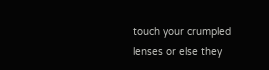touch your crumpled lenses or else they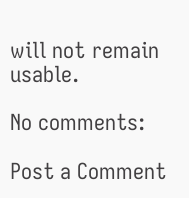will not remain usable.

No comments:

Post a Comment